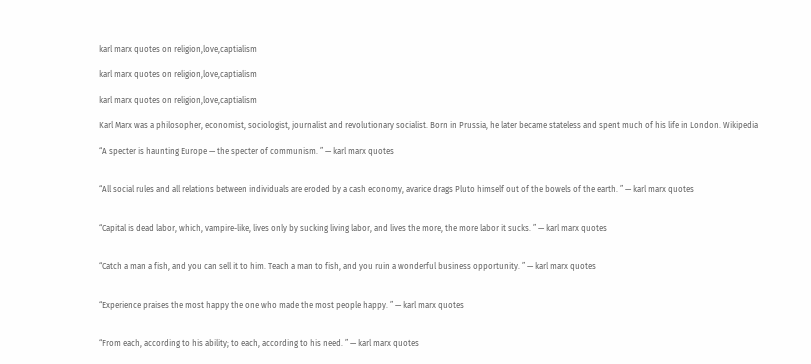karl marx quotes on religion,love,captialism

karl marx quotes on religion,love,captialism

karl marx quotes on religion,love,captialism

Karl Marx was a philosopher, economist, sociologist, journalist and revolutionary socialist. Born in Prussia, he later became stateless and spent much of his life in London. Wikipedia

“A specter is haunting Europe — the specter of communism. ” — karl marx quotes


“All social rules and all relations between individuals are eroded by a cash economy, avarice drags Pluto himself out of the bowels of the earth. ” — karl marx quotes


“Capital is dead labor, which, vampire-like, lives only by sucking living labor, and lives the more, the more labor it sucks. ” — karl marx quotes


“Catch a man a fish, and you can sell it to him. Teach a man to fish, and you ruin a wonderful business opportunity. ” — karl marx quotes


“Experience praises the most happy the one who made the most people happy. ” — karl marx quotes


“From each, according to his ability; to each, according to his need. ” — karl marx quotes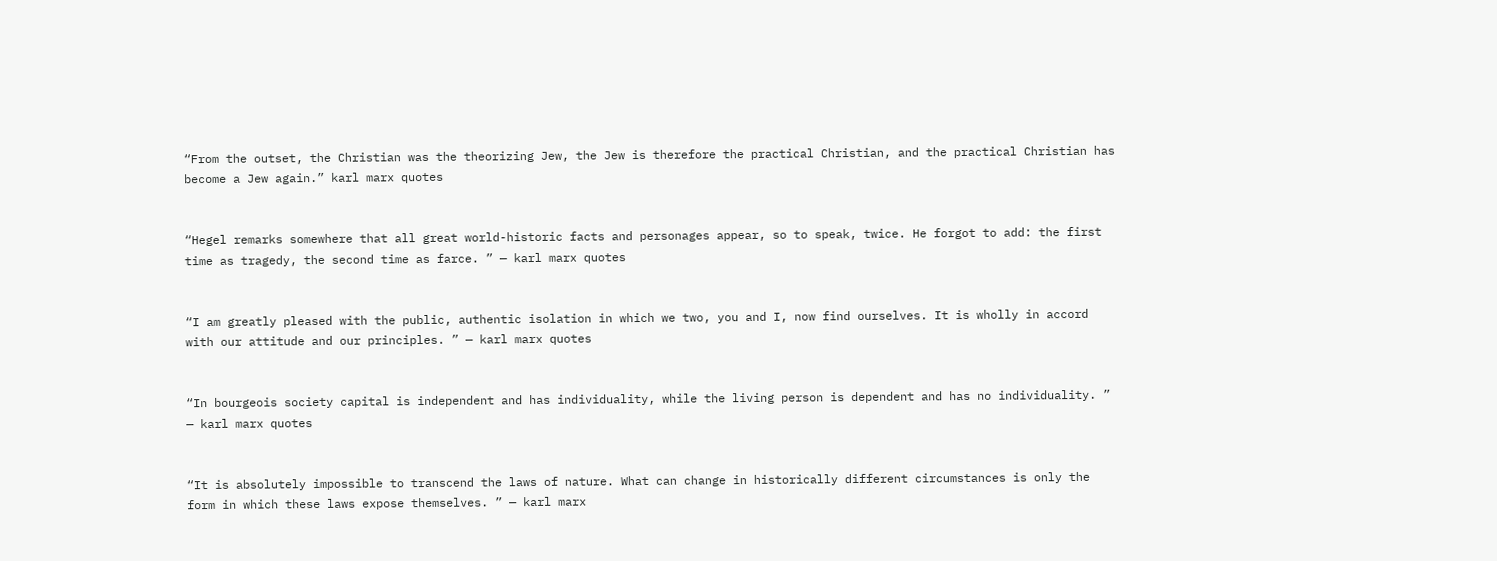“From the outset, the Christian was the theorizing Jew, the Jew is therefore the practical Christian, and the practical Christian has become a Jew again.” karl marx quotes


“Hegel remarks somewhere that all great world-historic facts and personages appear, so to speak, twice. He forgot to add: the first time as tragedy, the second time as farce. ” — karl marx quotes


“I am greatly pleased with the public, authentic isolation in which we two, you and I, now find ourselves. It is wholly in accord with our attitude and our principles. ” — karl marx quotes


“In bourgeois society capital is independent and has individuality, while the living person is dependent and has no individuality. ” — karl marx quotes


“It is absolutely impossible to transcend the laws of nature. What can change in historically different circumstances is only the form in which these laws expose themselves. ” — karl marx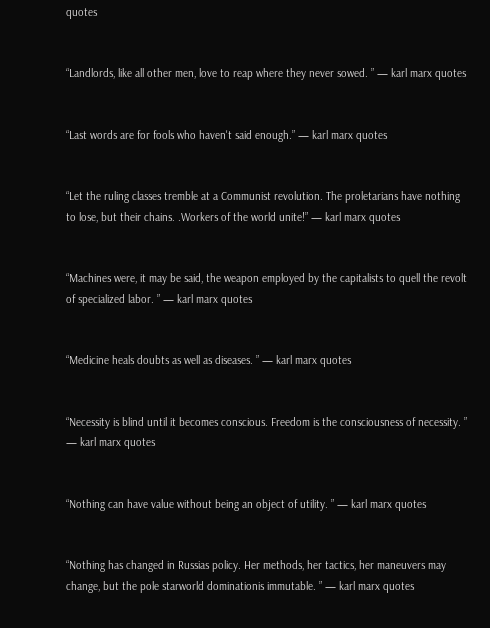quotes


“Landlords, like all other men, love to reap where they never sowed. ” — karl marx quotes


“Last words are for fools who haven't said enough.” — karl marx quotes


“Let the ruling classes tremble at a Communist revolution. The proletarians have nothing to lose, but their chains. .Workers of the world unite!” — karl marx quotes


“Machines were, it may be said, the weapon employed by the capitalists to quell the revolt of specialized labor. ” — karl marx quotes


“Medicine heals doubts as well as diseases. ” — karl marx quotes


“Necessity is blind until it becomes conscious. Freedom is the consciousness of necessity. ” — karl marx quotes


“Nothing can have value without being an object of utility. ” — karl marx quotes


“Nothing has changed in Russias policy. Her methods, her tactics, her maneuvers may change, but the pole starworld dominationis immutable. ” — karl marx quotes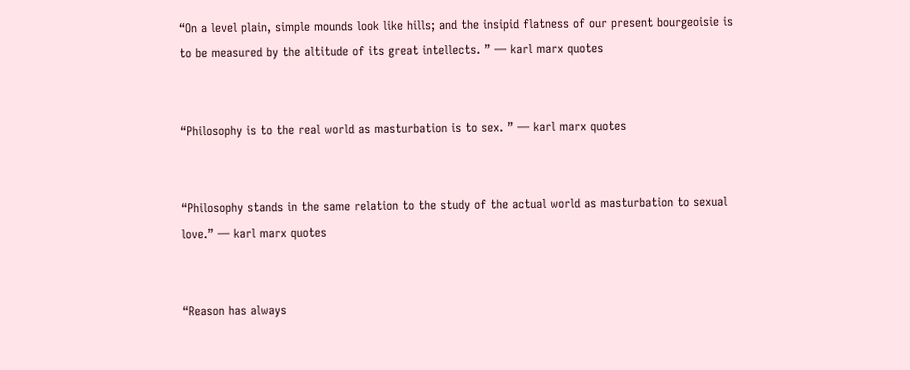“On a level plain, simple mounds look like hills; and the insipid flatness of our present bourgeoisie is to be measured by the altitude of its great intellects. ” — karl marx quotes


“Philosophy is to the real world as masturbation is to sex. ” — karl marx quotes


“Philosophy stands in the same relation to the study of the actual world as masturbation to sexual love.” — karl marx quotes


“Reason has always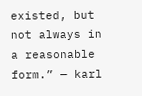existed, but not always in a reasonable form.” — karl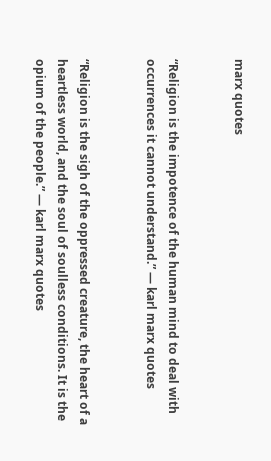marx quotes


“Religion is the impotence of the human mind to deal with occurrences it cannot understand.” — karl marx quotes


“Religion is the sigh of the oppressed creature, the heart of a heartless world, and the soul of soulless conditions. It is the opium of the people.” — karl marx quotes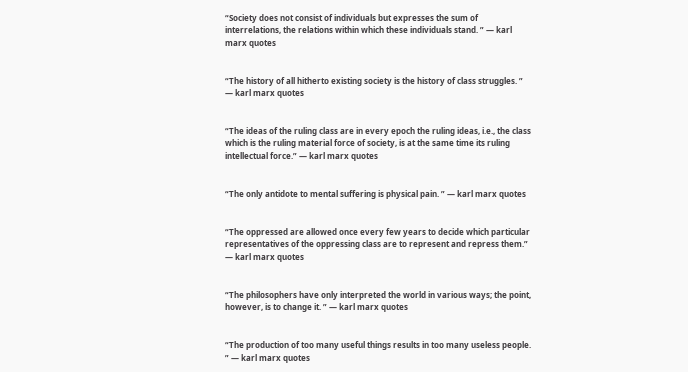“Society does not consist of individuals but expresses the sum of interrelations, the relations within which these individuals stand. ” — karl marx quotes


“The history of all hitherto existing society is the history of class struggles. ” — karl marx quotes


“The ideas of the ruling class are in every epoch the ruling ideas, i.e., the class which is the ruling material force of society, is at the same time its ruling intellectual force.” — karl marx quotes


“The only antidote to mental suffering is physical pain. ” — karl marx quotes


“The oppressed are allowed once every few years to decide which particular representatives of the oppressing class are to represent and repress them.” — karl marx quotes


“The philosophers have only interpreted the world in various ways; the point, however, is to change it. ” — karl marx quotes


“The production of too many useful things results in too many useless people. ” — karl marx quotes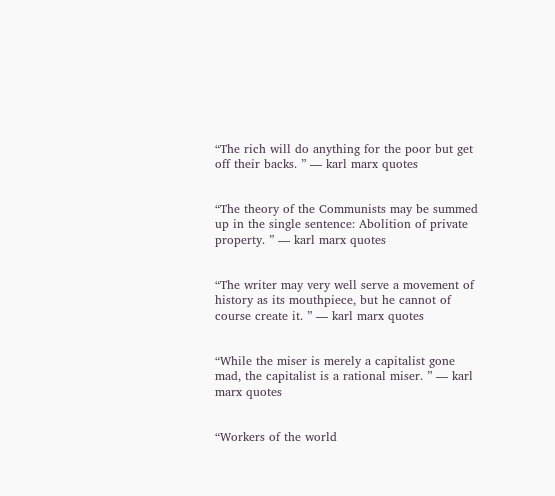“The rich will do anything for the poor but get off their backs. ” — karl marx quotes


“The theory of the Communists may be summed up in the single sentence: Abolition of private property. ” — karl marx quotes


“The writer may very well serve a movement of history as its mouthpiece, but he cannot of course create it. ” — karl marx quotes


“While the miser is merely a capitalist gone mad, the capitalist is a rational miser. ” — karl marx quotes


“Workers of the world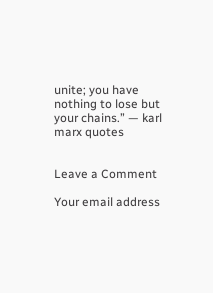unite; you have nothing to lose but your chains.” — karl marx quotes


Leave a Comment

Your email address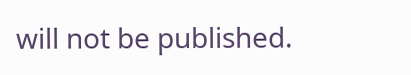will not be published.